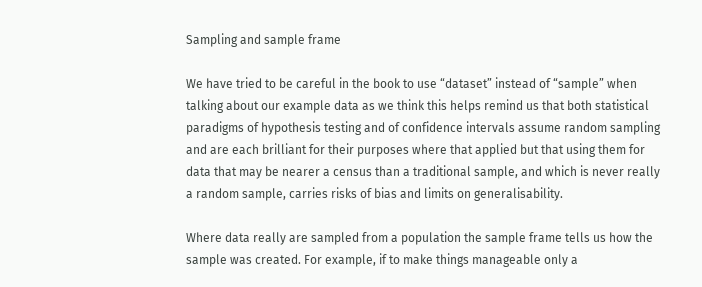Sampling and sample frame

We have tried to be careful in the book to use “dataset” instead of “sample” when talking about our example data as we think this helps remind us that both statistical paradigms of hypothesis testing and of confidence intervals assume random sampling and are each brilliant for their purposes where that applied but that using them for data that may be nearer a census than a traditional sample, and which is never really a random sample, carries risks of bias and limits on generalisability.

Where data really are sampled from a population the sample frame tells us how the sample was created. For example, if to make things manageable only a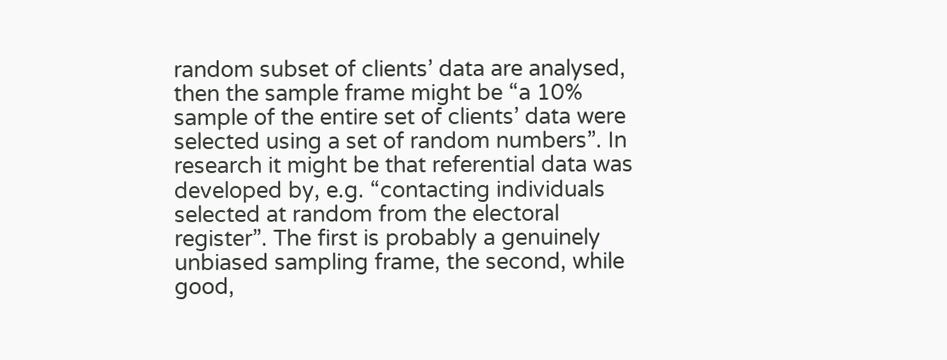random subset of clients’ data are analysed, then the sample frame might be “a 10% sample of the entire set of clients’ data were selected using a set of random numbers”. In research it might be that referential data was developed by, e.g. “contacting individuals selected at random from the electoral register”. The first is probably a genuinely unbiased sampling frame, the second, while good,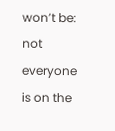won’t be: not everyone is on the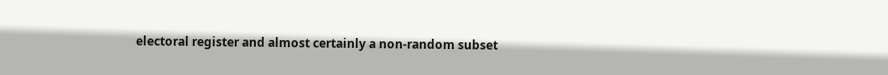electoral register and almost certainly a non-random subset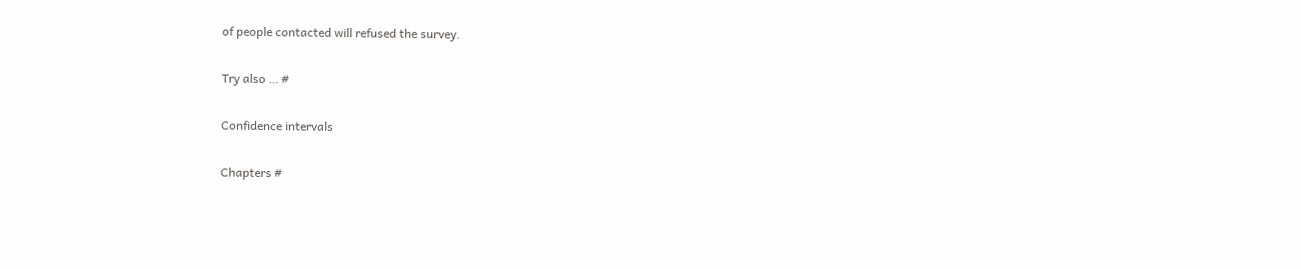of people contacted will refused the survey.

Try also … #

Confidence intervals

Chapters #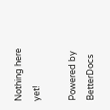Nothing here yet!

Powered by BetterDocs